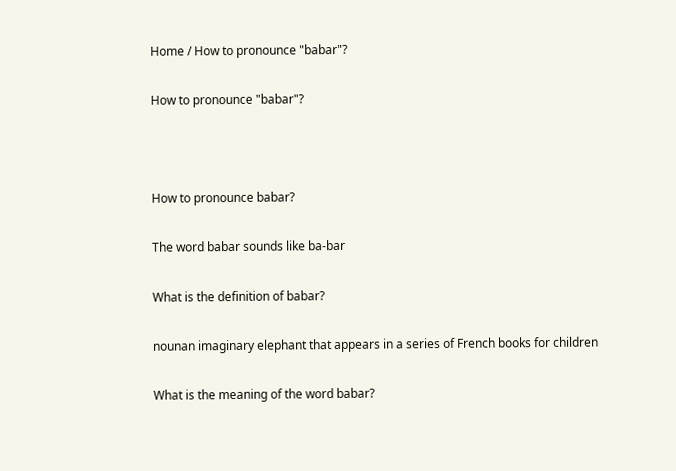Home / How to pronounce "babar"?

How to pronounce "babar"?



How to pronounce babar?

The word babar sounds like ba-bar

What is the definition of babar?

nounan imaginary elephant that appears in a series of French books for children

What is the meaning of the word babar?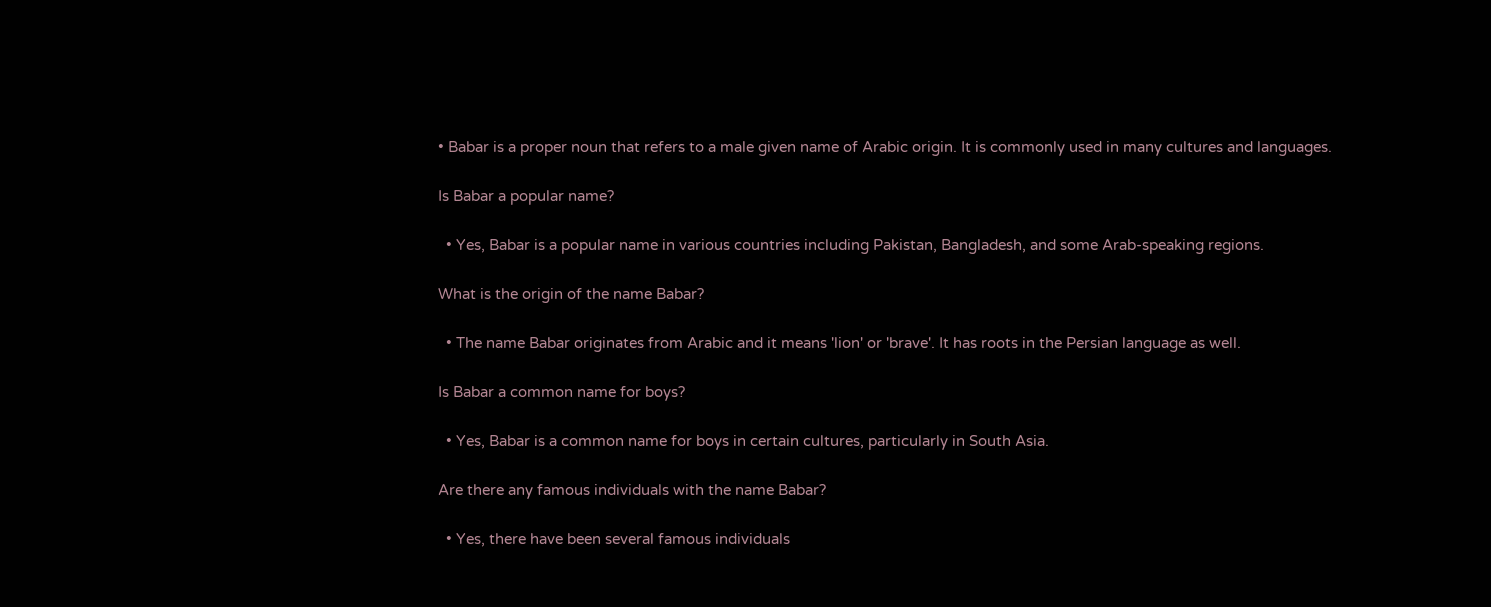• Babar is a proper noun that refers to a male given name of Arabic origin. It is commonly used in many cultures and languages.

Is Babar a popular name?

  • Yes, Babar is a popular name in various countries including Pakistan, Bangladesh, and some Arab-speaking regions.

What is the origin of the name Babar?

  • The name Babar originates from Arabic and it means 'lion' or 'brave'. It has roots in the Persian language as well.

Is Babar a common name for boys?

  • Yes, Babar is a common name for boys in certain cultures, particularly in South Asia.

Are there any famous individuals with the name Babar?

  • Yes, there have been several famous individuals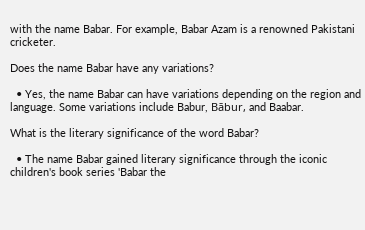with the name Babar. For example, Babar Azam is a renowned Pakistani cricketer.

Does the name Babar have any variations?

  • Yes, the name Babar can have variations depending on the region and language. Some variations include Babur, Bābur, and Baabar.

What is the literary significance of the word Babar?

  • The name Babar gained literary significance through the iconic children's book series 'Babar the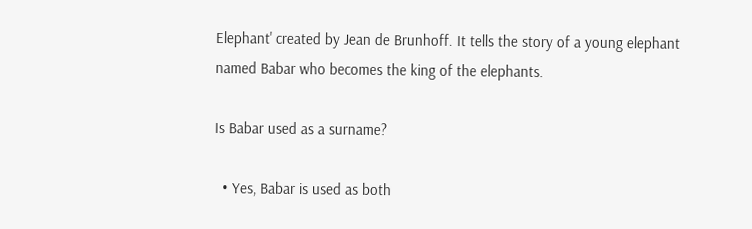Elephant' created by Jean de Brunhoff. It tells the story of a young elephant named Babar who becomes the king of the elephants.

Is Babar used as a surname?

  • Yes, Babar is used as both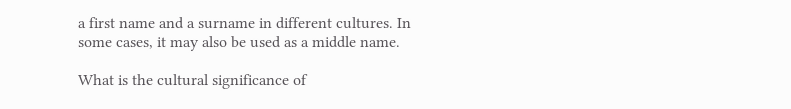a first name and a surname in different cultures. In some cases, it may also be used as a middle name.

What is the cultural significance of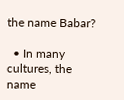the name Babar?

  • In many cultures, the name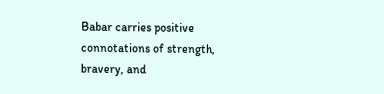Babar carries positive connotations of strength, bravery, and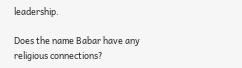leadership.

Does the name Babar have any religious connections?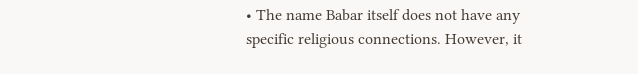• The name Babar itself does not have any specific religious connections. However, it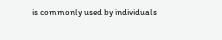is commonly used by individuals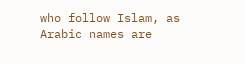who follow Islam, as Arabic names are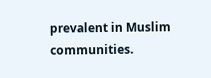prevalent in Muslim communities.